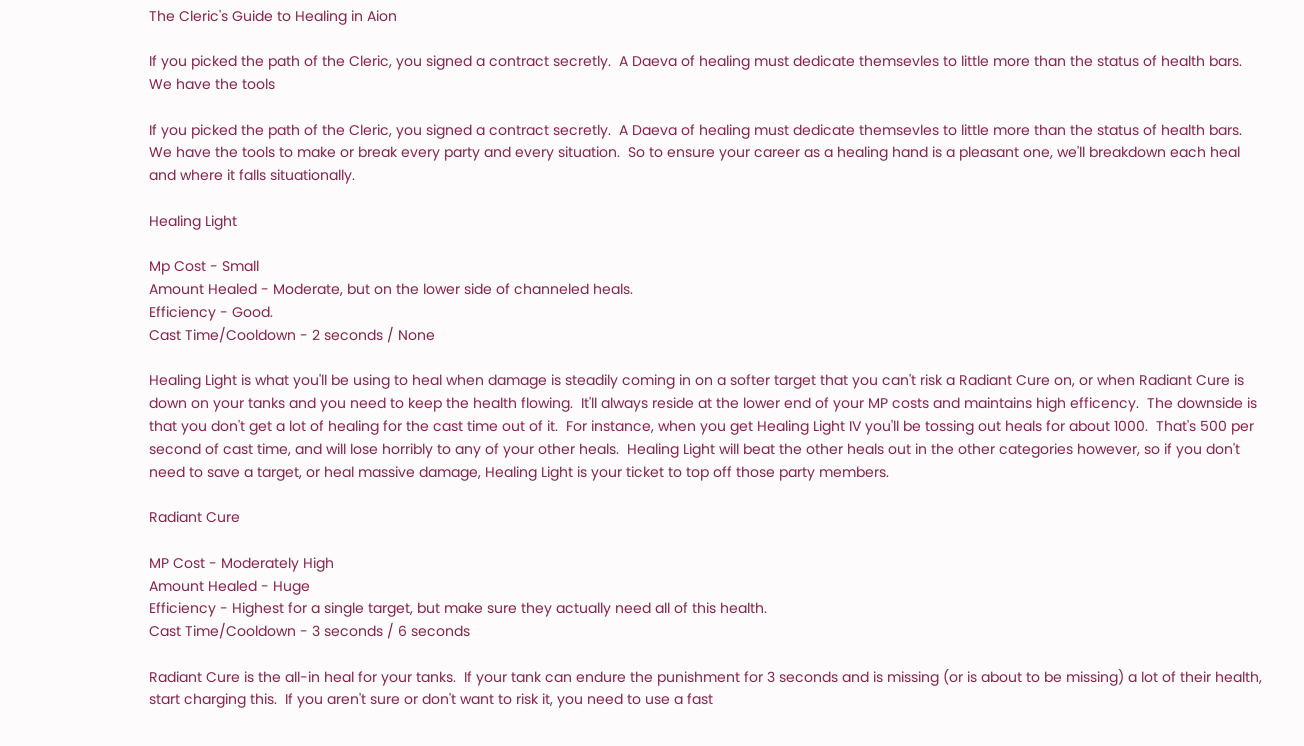The Cleric's Guide to Healing in Aion

If you picked the path of the Cleric, you signed a contract secretly.  A Daeva of healing must dedicate themsevles to little more than the status of health bars.  We have the tools

If you picked the path of the Cleric, you signed a contract secretly.  A Daeva of healing must dedicate themsevles to little more than the status of health bars.  We have the tools to make or break every party and every situation.  So to ensure your career as a healing hand is a pleasant one, we'll breakdown each heal and where it falls situationally.

Healing Light

Mp Cost - Small
Amount Healed - Moderate, but on the lower side of channeled heals.
Efficiency - Good.
Cast Time/Cooldown - 2 seconds / None

Healing Light is what you'll be using to heal when damage is steadily coming in on a softer target that you can't risk a Radiant Cure on, or when Radiant Cure is down on your tanks and you need to keep the health flowing.  It'll always reside at the lower end of your MP costs and maintains high efficency.  The downside is that you don't get a lot of healing for the cast time out of it.  For instance, when you get Healing Light IV you'll be tossing out heals for about 1000.  That's 500 per second of cast time, and will lose horribly to any of your other heals.  Healing Light will beat the other heals out in the other categories however, so if you don't need to save a target, or heal massive damage, Healing Light is your ticket to top off those party members.

Radiant Cure

MP Cost - Moderately High
Amount Healed - Huge
Efficiency - Highest for a single target, but make sure they actually need all of this health.
Cast Time/Cooldown - 3 seconds / 6 seconds

Radiant Cure is the all-in heal for your tanks.  If your tank can endure the punishment for 3 seconds and is missing (or is about to be missing) a lot of their health, start charging this.  If you aren't sure or don't want to risk it, you need to use a fast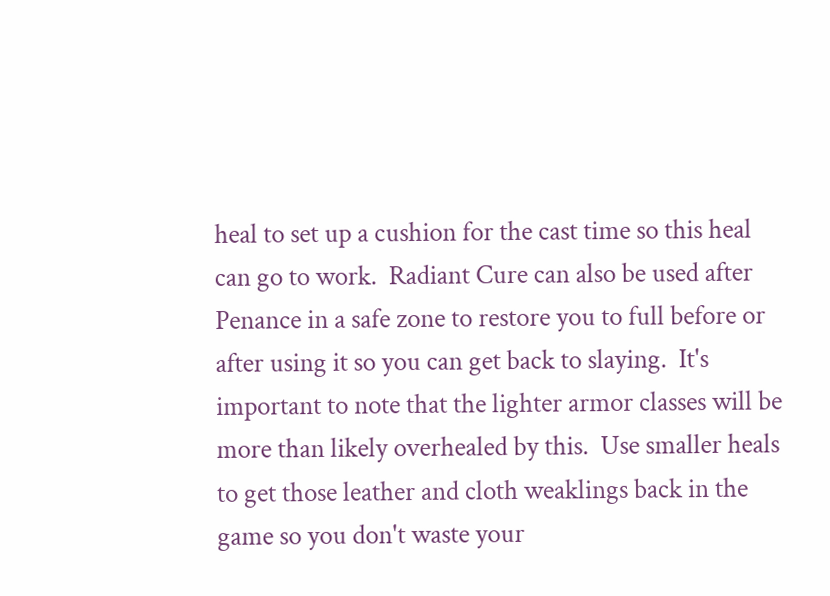heal to set up a cushion for the cast time so this heal can go to work.  Radiant Cure can also be used after Penance in a safe zone to restore you to full before or after using it so you can get back to slaying.  It's important to note that the lighter armor classes will be more than likely overhealed by this.  Use smaller heals to get those leather and cloth weaklings back in the game so you don't waste your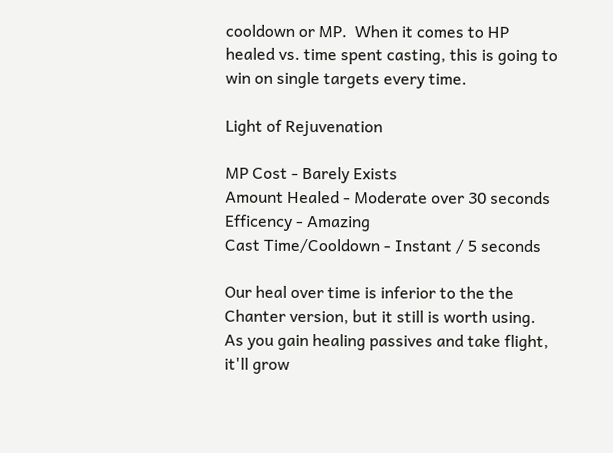cooldown or MP.  When it comes to HP healed vs. time spent casting, this is going to win on single targets every time.

Light of Rejuvenation

MP Cost - Barely Exists
Amount Healed - Moderate over 30 seconds
Efficency - Amazing
Cast Time/Cooldown - Instant / 5 seconds

Our heal over time is inferior to the the Chanter version, but it still is worth using.  As you gain healing passives and take flight, it'll grow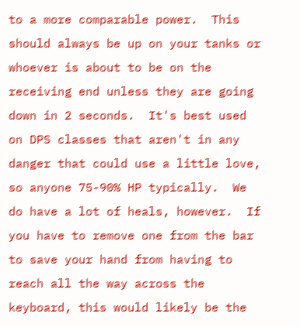to a more comparable power.  This should always be up on your tanks or whoever is about to be on the receiving end unless they are going down in 2 seconds.  It's best used on DPS classes that aren't in any danger that could use a little love, so anyone 75-90% HP typically.  We do have a lot of heals, however.  If you have to remove one from the bar to save your hand from having to reach all the way across the keyboard, this would likely be the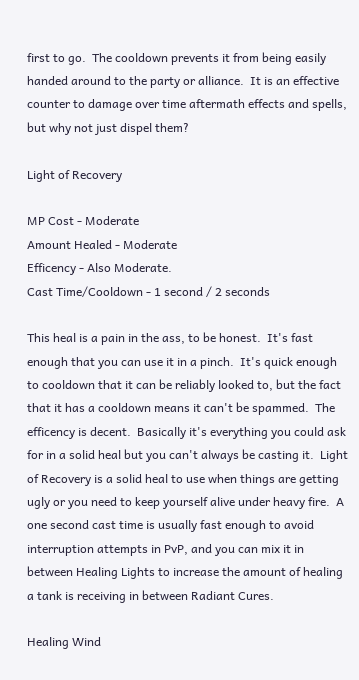first to go.  The cooldown prevents it from being easily handed around to the party or alliance.  It is an effective counter to damage over time aftermath effects and spells, but why not just dispel them?

Light of Recovery

MP Cost - Moderate
Amount Healed - Moderate
Efficency - Also Moderate.
Cast Time/Cooldown - 1 second / 2 seconds

This heal is a pain in the ass, to be honest.  It's fast enough that you can use it in a pinch.  It's quick enough to cooldown that it can be reliably looked to, but the fact that it has a cooldown means it can't be spammed.  The efficency is decent.  Basically it's everything you could ask for in a solid heal but you can't always be casting it.  Light of Recovery is a solid heal to use when things are getting ugly or you need to keep yourself alive under heavy fire.  A one second cast time is usually fast enough to avoid interruption attempts in PvP, and you can mix it in between Healing Lights to increase the amount of healing a tank is receiving in between Radiant Cures.

Healing Wind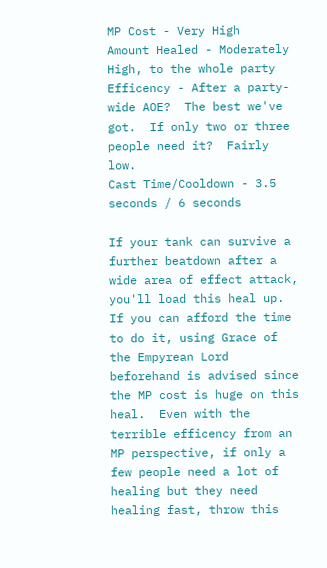MP Cost - Very High
Amount Healed - Moderately High, to the whole party
Efficency - After a party-wide AOE?  The best we've got.  If only two or three people need it?  Fairly low.
Cast Time/Cooldown - 3.5 seconds / 6 seconds

If your tank can survive a further beatdown after a wide area of effect attack, you'll load this heal up.  If you can afford the time to do it, using Grace of the Empyrean Lord beforehand is advised since the MP cost is huge on this heal.  Even with the terrible efficency from an MP perspective, if only a few people need a lot of healing but they need healing fast, throw this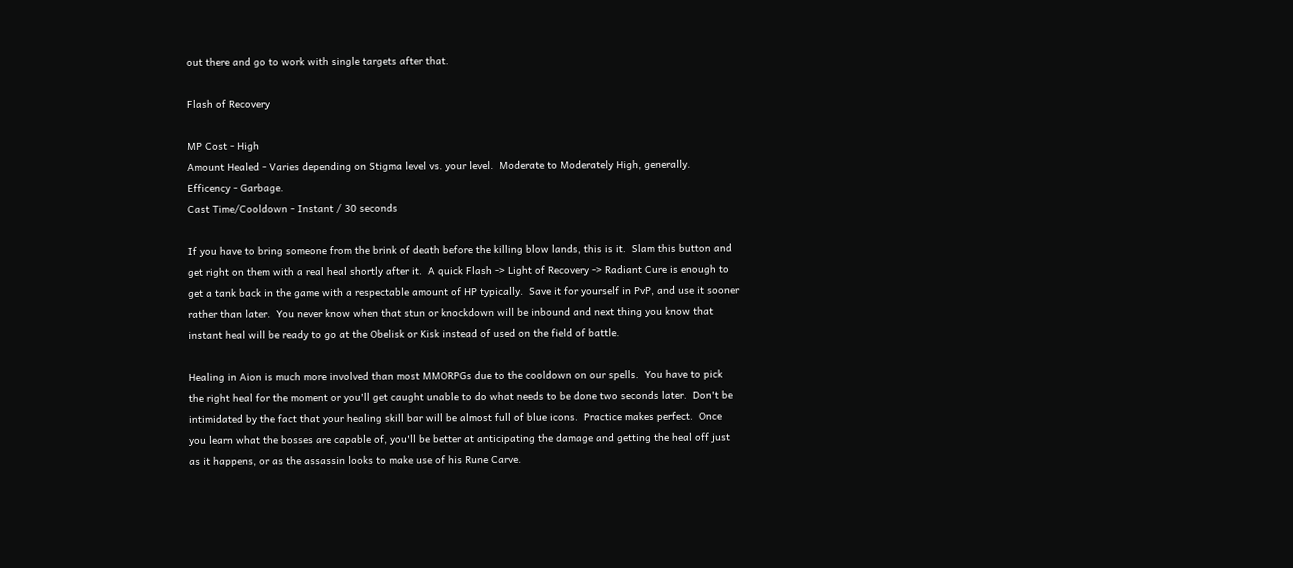out there and go to work with single targets after that.

Flash of Recovery

MP Cost - High
Amount Healed - Varies depending on Stigma level vs. your level.  Moderate to Moderately High, generally.
Efficency - Garbage.
Cast Time/Cooldown - Instant / 30 seconds

If you have to bring someone from the brink of death before the killing blow lands, this is it.  Slam this button and get right on them with a real heal shortly after it.  A quick Flash -> Light of Recovery -> Radiant Cure is enough to get a tank back in the game with a respectable amount of HP typically.  Save it for yourself in PvP, and use it sooner rather than later.  You never know when that stun or knockdown will be inbound and next thing you know that instant heal will be ready to go at the Obelisk or Kisk instead of used on the field of battle.

Healing in Aion is much more involved than most MMORPGs due to the cooldown on our spells.  You have to pick the right heal for the moment or you'll get caught unable to do what needs to be done two seconds later.  Don't be intimidated by the fact that your healing skill bar will be almost full of blue icons.  Practice makes perfect.  Once you learn what the bosses are capable of, you'll be better at anticipating the damage and getting the heal off just as it happens, or as the assassin looks to make use of his Rune Carve.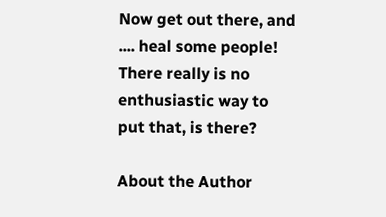Now get out there, and .... heal some people!  There really is no enthusiastic way to put that, is there?

About the Author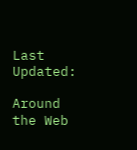Last Updated:

Around the Web